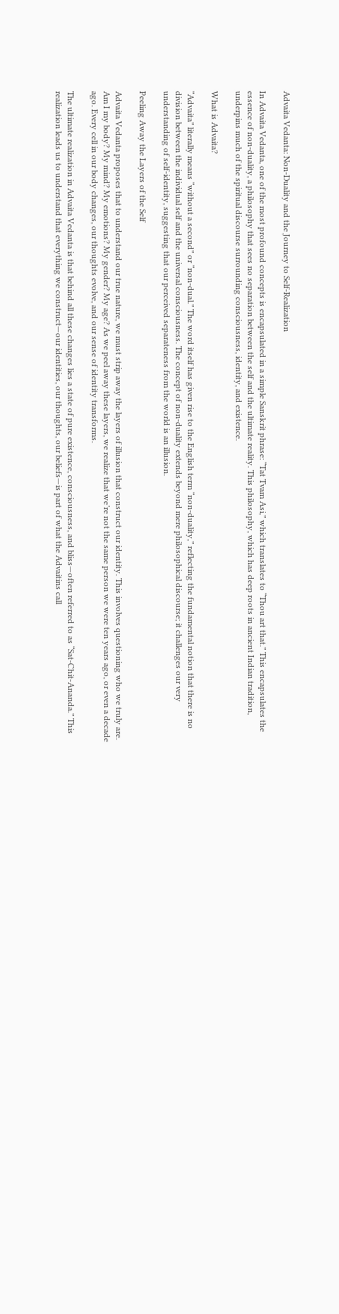Advaita Vedanta: Non-Duality and the Journey to Self-Realization

In Advaita Vedanta, one of the most profound concepts is encapsulated in a simple Sanskrit phrase: “Tat Tvam Asi,” which translates to “Thou art that.” This encapsulates the essence of non-duality, a philosophy that sees no separation between the self and the ultimate reality. This philosophy, which has deep roots in ancient Indian tradition, underpins much of the spiritual discourse surrounding consciousness, identity, and existence.

What is Advaita?

“Advaita” literally means “without a second” or “non-dual.” The word itself has given rise to the English term “non-duality,” reflecting the fundamental notion that there is no division between the individual self and the universal consciousness. The concept of non-duality extends beyond mere philosophical discourse; it challenges our very understanding of self-identity, suggesting that our perceived separateness from the world is an illusion.

Peeling Away the Layers of the Self

Advaita Vedanta proposes that to understand our true nature, we must strip away the layers of illusion that construct our identity. This involves questioning who we truly are. Am I my body? My mind? My emotions? My gender? My age? As we peel away these layers, we realize that we’re not the same person we were ten years ago, or even a decade ago. Every cell in our body changes, our thoughts evolve, and our sense of identity transforms.

The ultimate realization in Advaita Vedanta is that behind all these changes lies a state of pure existence, consciousness, and bliss—often referred to as “Sat-Chit-Ananda.” This realization leads us to understand that everything we construct—our identities, our thoughts, our beliefs—is part of what the Advaitins call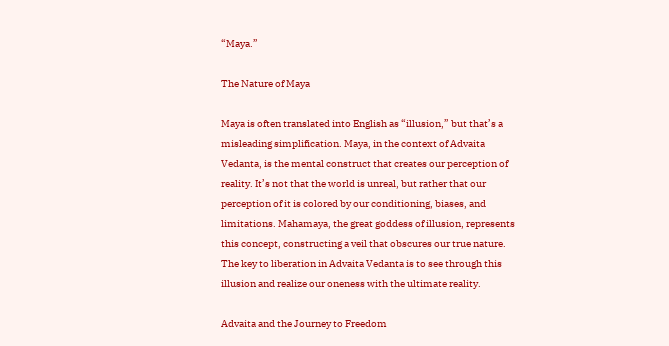“Maya.”

The Nature of Maya

Maya is often translated into English as “illusion,” but that’s a misleading simplification. Maya, in the context of Advaita Vedanta, is the mental construct that creates our perception of reality. It’s not that the world is unreal, but rather that our perception of it is colored by our conditioning, biases, and limitations. Mahamaya, the great goddess of illusion, represents this concept, constructing a veil that obscures our true nature. The key to liberation in Advaita Vedanta is to see through this illusion and realize our oneness with the ultimate reality.

Advaita and the Journey to Freedom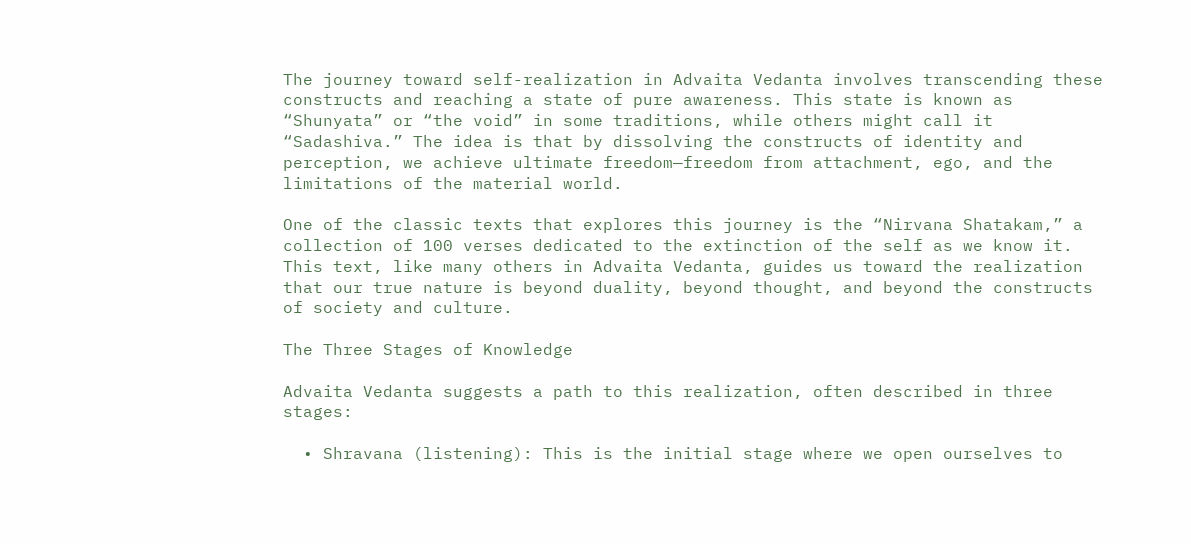The journey toward self-realization in Advaita Vedanta involves transcending these constructs and reaching a state of pure awareness. This state is known as “Shunyata” or “the void” in some traditions, while others might call it “Sadashiva.” The idea is that by dissolving the constructs of identity and perception, we achieve ultimate freedom—freedom from attachment, ego, and the limitations of the material world.

One of the classic texts that explores this journey is the “Nirvana Shatakam,” a collection of 100 verses dedicated to the extinction of the self as we know it. This text, like many others in Advaita Vedanta, guides us toward the realization that our true nature is beyond duality, beyond thought, and beyond the constructs of society and culture.

The Three Stages of Knowledge

Advaita Vedanta suggests a path to this realization, often described in three stages:

  • Shravana (listening): This is the initial stage where we open ourselves to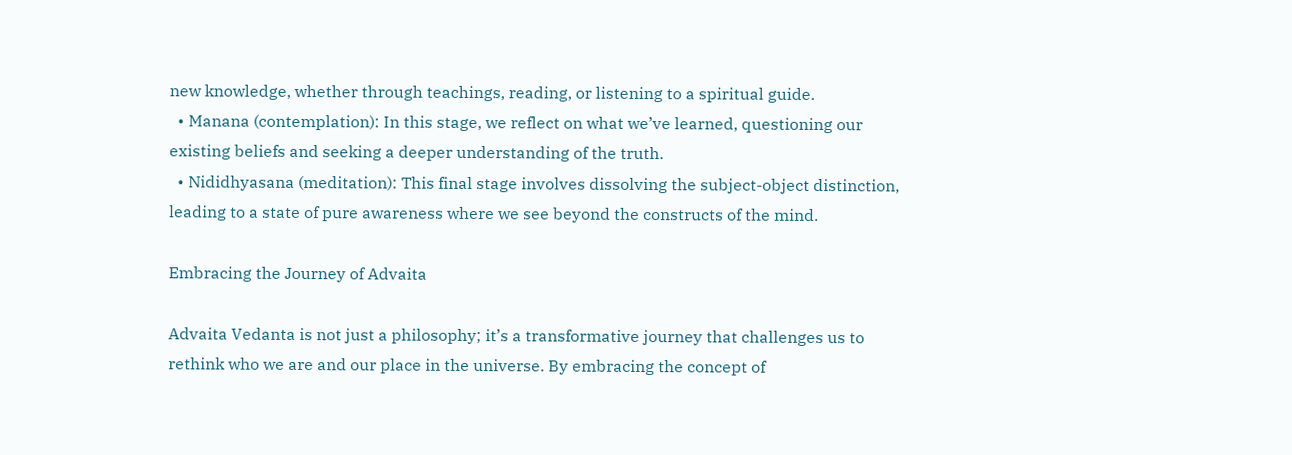new knowledge, whether through teachings, reading, or listening to a spiritual guide.
  • Manana (contemplation): In this stage, we reflect on what we’ve learned, questioning our existing beliefs and seeking a deeper understanding of the truth.
  • Nididhyasana (meditation): This final stage involves dissolving the subject-object distinction, leading to a state of pure awareness where we see beyond the constructs of the mind.

Embracing the Journey of Advaita

Advaita Vedanta is not just a philosophy; it’s a transformative journey that challenges us to rethink who we are and our place in the universe. By embracing the concept of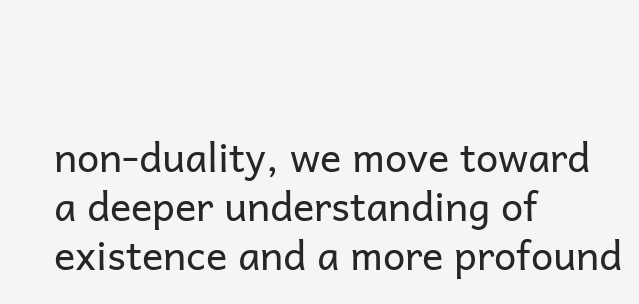non-duality, we move toward a deeper understanding of existence and a more profound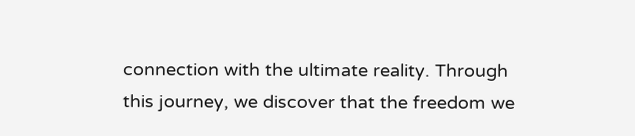connection with the ultimate reality. Through this journey, we discover that the freedom we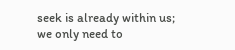seek is already within us; we only need to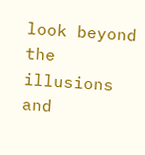look beyond the illusions and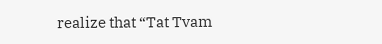realize that “Tat Tvam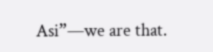Asi”—we are that.